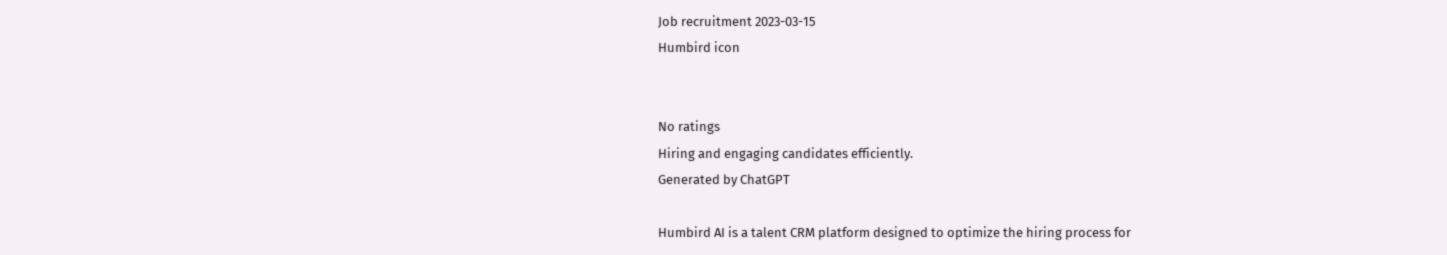Job recruitment 2023-03-15
Humbird icon


No ratings
Hiring and engaging candidates efficiently.
Generated by ChatGPT

Humbird AI is a talent CRM platform designed to optimize the hiring process for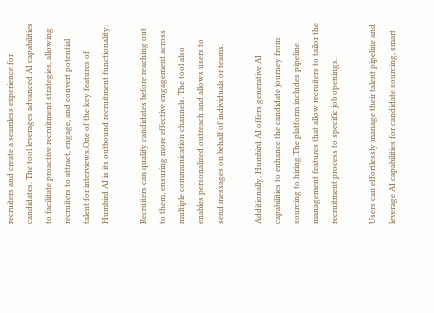recruiters and create a seamless experience for candidates. The tool leverages advanced AI capabilities to facilitate proactive recruitment strategies, allowing recruiters to attract, engage, and convert potential talent for interviews.One of the key features of Humbird AI is its outbound recruitment functionality.

Recruiters can qualify candidates before reaching out to them, ensuring more effective engagement across multiple communication channels. The tool also enables personalized outreach and allows users to send messages on behalf of individuals or teams.

Additionally, Humbird AI offers generative AI capabilities to enhance the candidate journey from sourcing to hiring.The platform includes pipeline management features that allow recruiters to tailor the recruitment process to specific job openings.

Users can effortlessly manage their talent pipeline and leverage AI capabilities for candidate sourcing, smart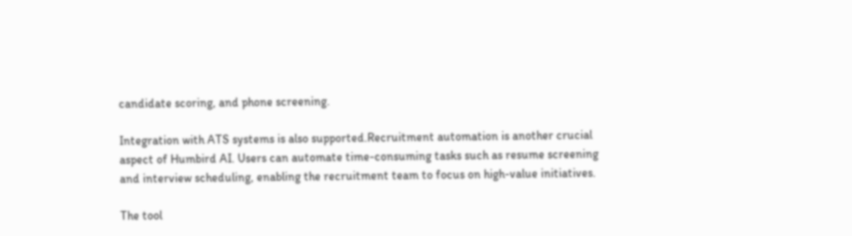candidate scoring, and phone screening.

Integration with ATS systems is also supported.Recruitment automation is another crucial aspect of Humbird AI. Users can automate time-consuming tasks such as resume screening and interview scheduling, enabling the recruitment team to focus on high-value initiatives.

The tool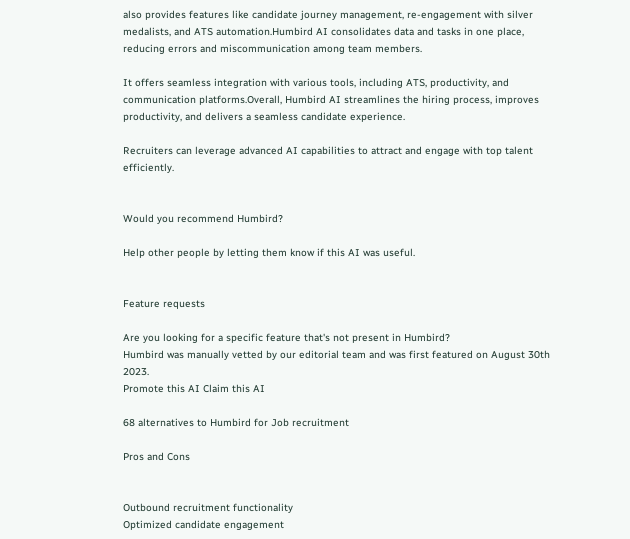also provides features like candidate journey management, re-engagement with silver medalists, and ATS automation.Humbird AI consolidates data and tasks in one place, reducing errors and miscommunication among team members.

It offers seamless integration with various tools, including ATS, productivity, and communication platforms.Overall, Humbird AI streamlines the hiring process, improves productivity, and delivers a seamless candidate experience.

Recruiters can leverage advanced AI capabilities to attract and engage with top talent efficiently.


Would you recommend Humbird?

Help other people by letting them know if this AI was useful.


Feature requests

Are you looking for a specific feature that's not present in Humbird?
Humbird was manually vetted by our editorial team and was first featured on August 30th 2023.
Promote this AI Claim this AI

68 alternatives to Humbird for Job recruitment

Pros and Cons


Outbound recruitment functionality
Optimized candidate engagement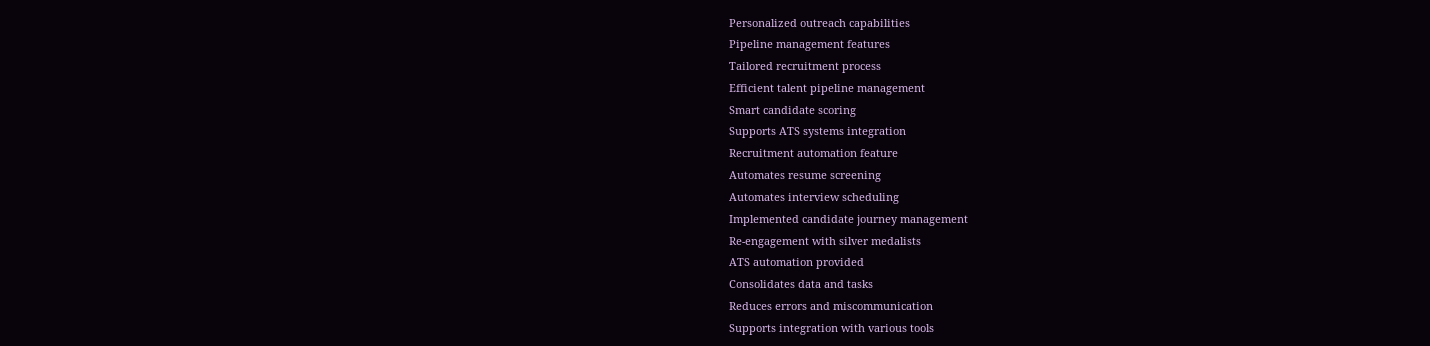Personalized outreach capabilities
Pipeline management features
Tailored recruitment process
Efficient talent pipeline management
Smart candidate scoring
Supports ATS systems integration
Recruitment automation feature
Automates resume screening
Automates interview scheduling
Implemented candidate journey management
Re-engagement with silver medalists
ATS automation provided
Consolidates data and tasks
Reduces errors and miscommunication
Supports integration with various tools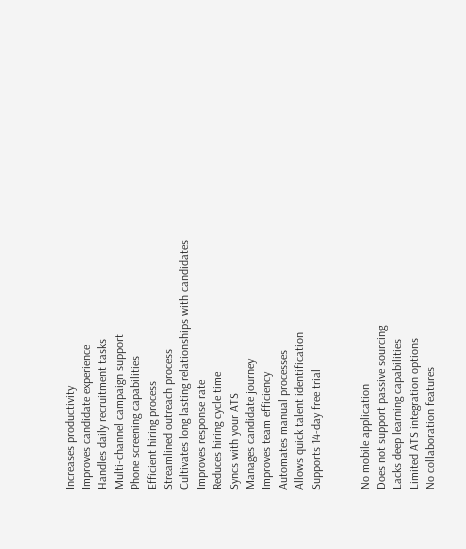Increases productivity
Improves candidate experience
Handles daily recruitment tasks
Multi-channel campaign support
Phone screening capabilities
Efficient hiring process
Streamlined outreach process
Cultivates long lasting relationships with candidates
Improves response rate
Reduces hiring cycle time
Syncs with your ATS
Manages candidate journey
Improves team efficiency
Automates manual processes
Allows quick talent identification
Supports 14-day free trial


No mobile application
Does not support passive sourcing
Lacks deep learning capabilities
Limited ATS integration options
No collaboration features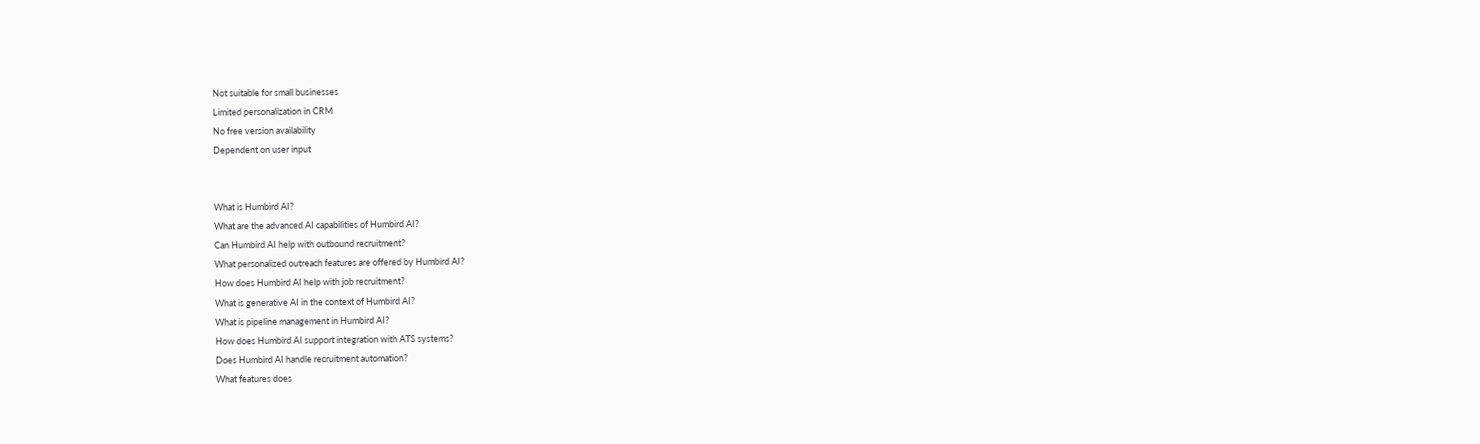Not suitable for small businesses
Limited personalization in CRM
No free version availability
Dependent on user input


What is Humbird AI?
What are the advanced AI capabilities of Humbird AI?
Can Humbird AI help with outbound recruitment?
What personalized outreach features are offered by Humbird AI?
How does Humbird AI help with job recruitment?
What is generative AI in the context of Humbird AI?
What is pipeline management in Humbird AI?
How does Humbird AI support integration with ATS systems?
Does Humbird AI handle recruitment automation?
What features does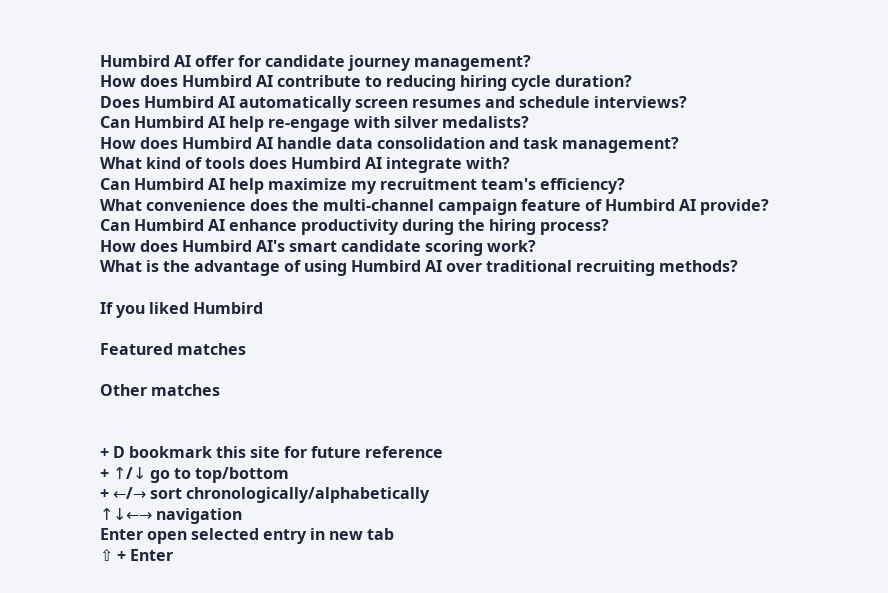Humbird AI offer for candidate journey management?
How does Humbird AI contribute to reducing hiring cycle duration?
Does Humbird AI automatically screen resumes and schedule interviews?
Can Humbird AI help re-engage with silver medalists?
How does Humbird AI handle data consolidation and task management?
What kind of tools does Humbird AI integrate with?
Can Humbird AI help maximize my recruitment team's efficiency?
What convenience does the multi-channel campaign feature of Humbird AI provide?
Can Humbird AI enhance productivity during the hiring process?
How does Humbird AI's smart candidate scoring work?
What is the advantage of using Humbird AI over traditional recruiting methods?

If you liked Humbird

Featured matches

Other matches


+ D bookmark this site for future reference
+ ↑/↓ go to top/bottom
+ ←/→ sort chronologically/alphabetically
↑↓←→ navigation
Enter open selected entry in new tab
⇧ + Enter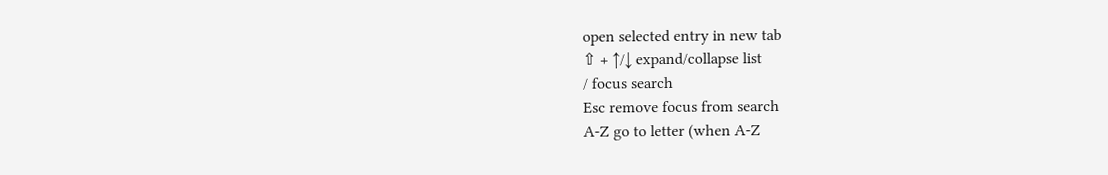open selected entry in new tab
⇧ + ↑/↓ expand/collapse list
/ focus search
Esc remove focus from search
A-Z go to letter (when A-Z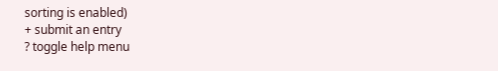sorting is enabled)
+ submit an entry
? toggle help menu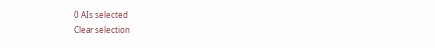0 AIs selected
Clear selection